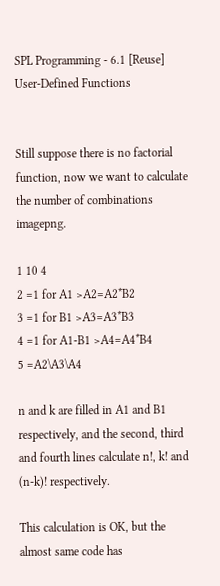SPL Programming - 6.1 [Reuse] User-Defined Functions


Still suppose there is no factorial function, now we want to calculate the number of combinations imagepng.

1 10 4
2 =1 for A1 >A2=A2*B2
3 =1 for B1 >A3=A3*B3
4 =1 for A1-B1 >A4=A4*B4
5 =A2\A3\A4

n and k are filled in A1 and B1 respectively, and the second, third and fourth lines calculate n!, k! and (n-k)! respectively.

This calculation is OK, but the almost same code has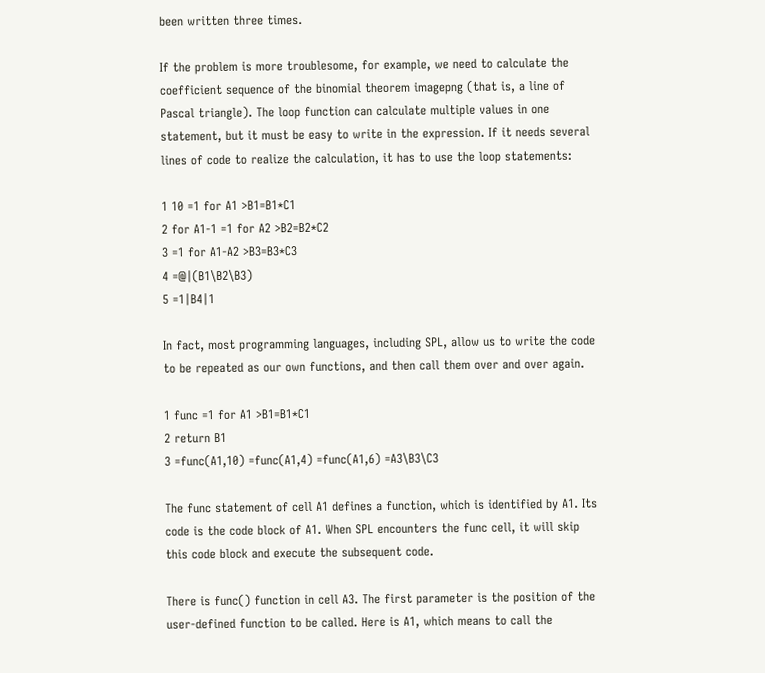been written three times.

If the problem is more troublesome, for example, we need to calculate the coefficient sequence of the binomial theorem imagepng (that is, a line of Pascal triangle). The loop function can calculate multiple values in one statement, but it must be easy to write in the expression. If it needs several lines of code to realize the calculation, it has to use the loop statements:

1 10 =1 for A1 >B1=B1*C1
2 for A1-1 =1 for A2 >B2=B2*C2
3 =1 for A1-A2 >B3=B3*C3
4 =@|(B1\B2\B3)
5 =1|B4|1

In fact, most programming languages, including SPL, allow us to write the code to be repeated as our own functions, and then call them over and over again.

1 func =1 for A1 >B1=B1*C1
2 return B1
3 =func(A1,10) =func(A1,4) =func(A1,6) =A3\B3\C3

The func statement of cell A1 defines a function, which is identified by A1. Its code is the code block of A1. When SPL encounters the func cell, it will skip this code block and execute the subsequent code.

There is func() function in cell A3. The first parameter is the position of the user-defined function to be called. Here is A1, which means to call the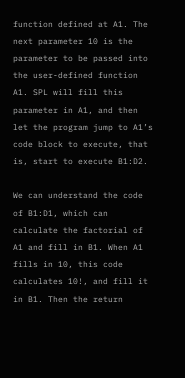function defined at A1. The next parameter 10 is the parameter to be passed into the user-defined function A1. SPL will fill this parameter in A1, and then let the program jump to A1’s code block to execute, that is, start to execute B1:D2.

We can understand the code of B1:D1, which can calculate the factorial of A1 and fill in B1. When A1 fills in 10, this code calculates 10!, and fill it in B1. Then the return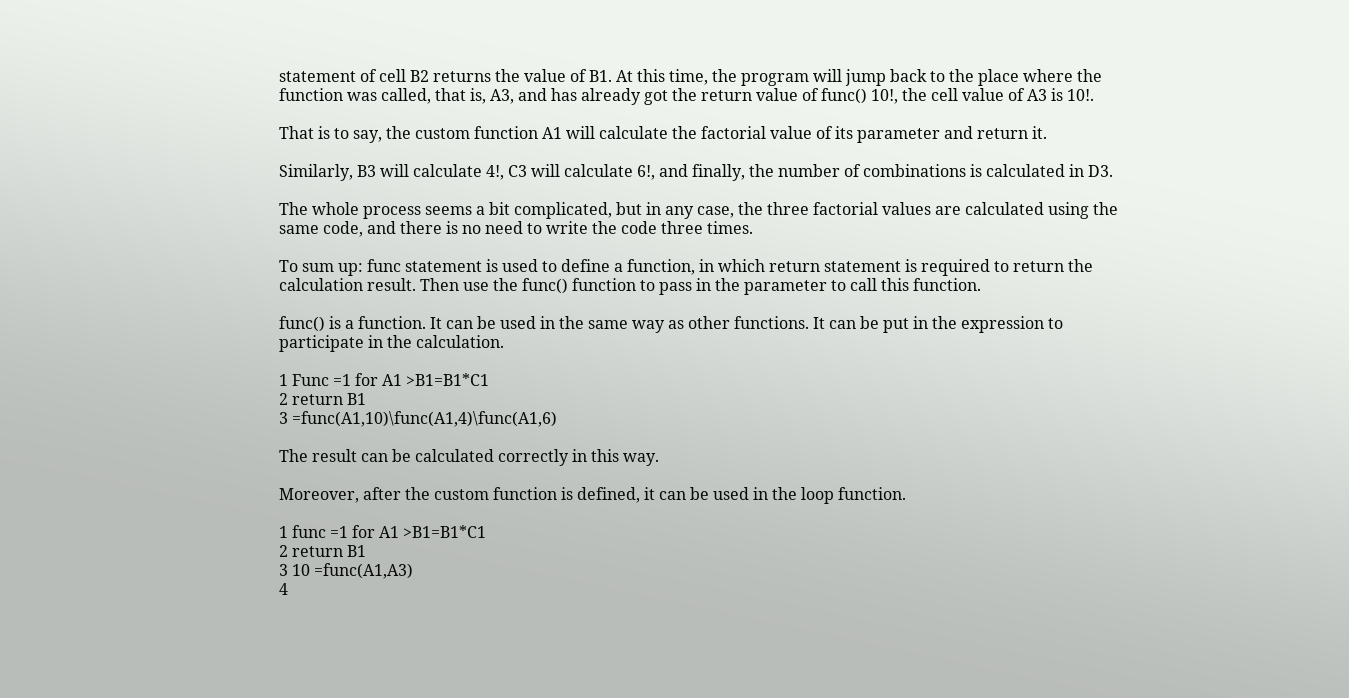statement of cell B2 returns the value of B1. At this time, the program will jump back to the place where the function was called, that is, A3, and has already got the return value of func() 10!, the cell value of A3 is 10!.

That is to say, the custom function A1 will calculate the factorial value of its parameter and return it.

Similarly, B3 will calculate 4!, C3 will calculate 6!, and finally, the number of combinations is calculated in D3.

The whole process seems a bit complicated, but in any case, the three factorial values are calculated using the same code, and there is no need to write the code three times.

To sum up: func statement is used to define a function, in which return statement is required to return the calculation result. Then use the func() function to pass in the parameter to call this function.

func() is a function. It can be used in the same way as other functions. It can be put in the expression to participate in the calculation.

1 Func =1 for A1 >B1=B1*C1
2 return B1
3 =func(A1,10)\func(A1,4)\func(A1,6)

The result can be calculated correctly in this way.

Moreover, after the custom function is defined, it can be used in the loop function.

1 func =1 for A1 >B1=B1*C1
2 return B1
3 10 =func(A1,A3)
4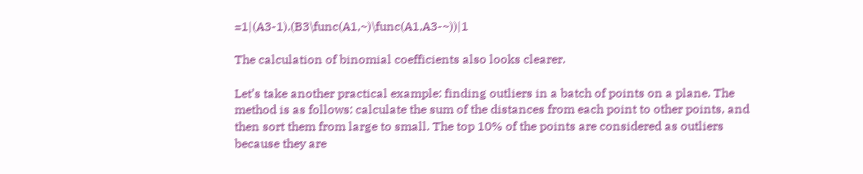=1|(A3-1).(B3\func(A1,~)\func(A1,A3-~))|1

The calculation of binomial coefficients also looks clearer.

Let’s take another practical example: finding outliers in a batch of points on a plane. The method is as follows: calculate the sum of the distances from each point to other points, and then sort them from large to small. The top 10% of the points are considered as outliers because they are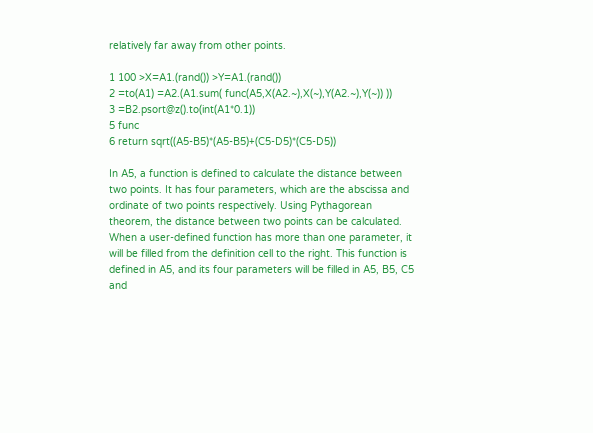relatively far away from other points.

1 100 >X=A1.(rand()) >Y=A1.(rand())
2 =to(A1) =A2.(A1.sum( func(A5,X(A2.~),X(~),Y(A2.~),Y(~)) ))
3 =B2.psort@z().to(int(A1*0.1))
5 func
6 return sqrt((A5-B5)*(A5-B5)+(C5-D5)*(C5-D5))

In A5, a function is defined to calculate the distance between two points. It has four parameters, which are the abscissa and ordinate of two points respectively. Using Pythagorean theorem, the distance between two points can be calculated. When a user-defined function has more than one parameter, it will be filled from the definition cell to the right. This function is defined in A5, and its four parameters will be filled in A5, B5, C5 and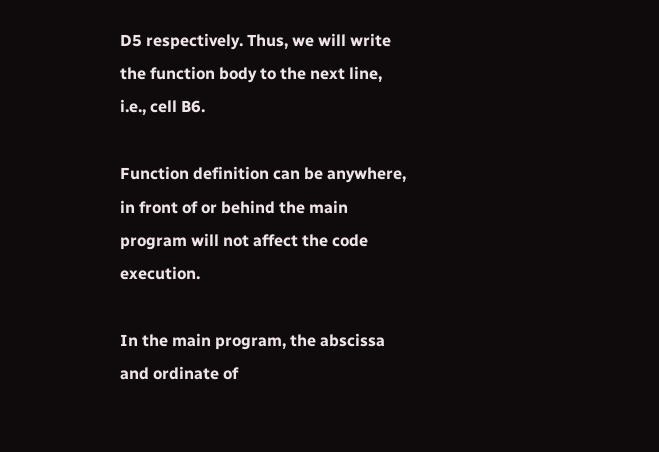D5 respectively. Thus, we will write the function body to the next line, i.e., cell B6.

Function definition can be anywhere, in front of or behind the main program will not affect the code execution.

In the main program, the abscissa and ordinate of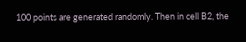100 points are generated randomly. Then in cell B2, the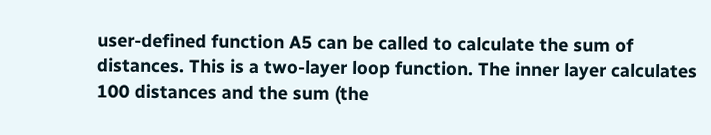user-defined function A5 can be called to calculate the sum of distances. This is a two-layer loop function. The inner layer calculates 100 distances and the sum (the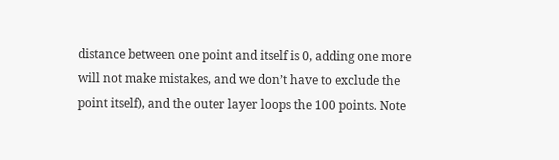distance between one point and itself is 0, adding one more will not make mistakes, and we don’t have to exclude the point itself), and the outer layer loops the 100 points. Note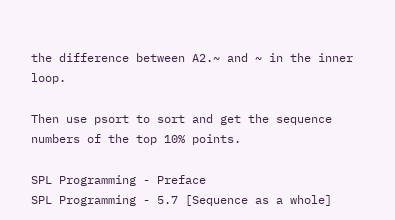the difference between A2.~ and ~ in the inner loop.

Then use psort to sort and get the sequence numbers of the top 10% points.

SPL Programming - Preface
SPL Programming - 5.7 [Sequence as a whole]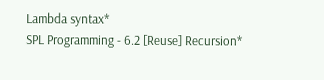Lambda syntax*
SPL Programming - 6.2 [Reuse] Recursion*